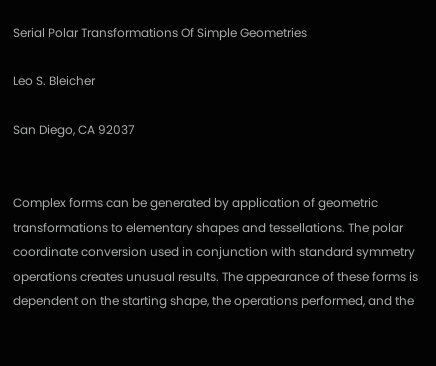Serial Polar Transformations Of Simple Geometries

Leo S. Bleicher

San Diego, CA 92037


Complex forms can be generated by application of geometric transformations to elementary shapes and tessellations. The polar coordinate conversion used in conjunction with standard symmetry operations creates unusual results. The appearance of these forms is dependent on the starting shape, the operations performed, and the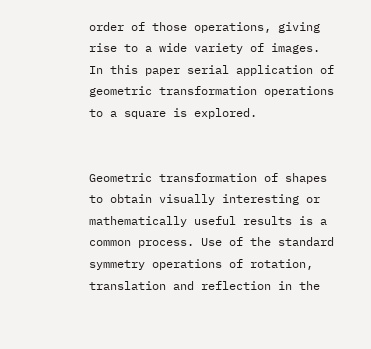order of those operations, giving rise to a wide variety of images. In this paper serial application of geometric transformation operations to a square is explored.


Geometric transformation of shapes to obtain visually interesting or mathematically useful results is a common process. Use of the standard symmetry operations of rotation, translation and reflection in the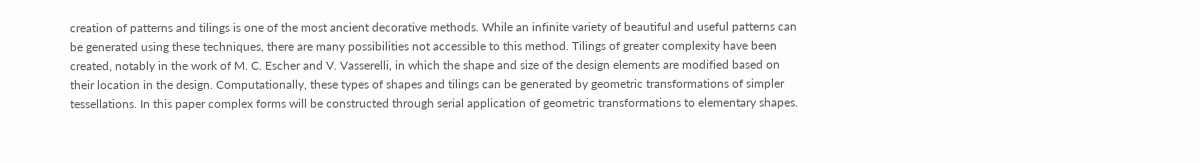creation of patterns and tilings is one of the most ancient decorative methods. While an infinite variety of beautiful and useful patterns can be generated using these techniques, there are many possibilities not accessible to this method. Tilings of greater complexity have been created, notably in the work of M. C. Escher and V. Vasserelli, in which the shape and size of the design elements are modified based on their location in the design. Computationally, these types of shapes and tilings can be generated by geometric transformations of simpler tessellations. In this paper complex forms will be constructed through serial application of geometric transformations to elementary shapes.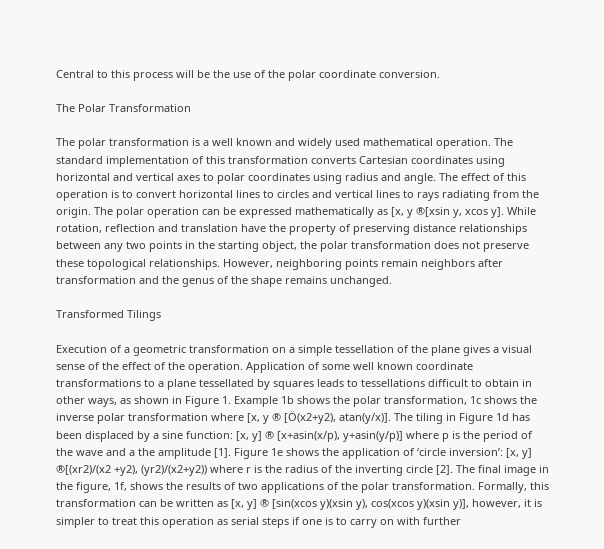Central to this process will be the use of the polar coordinate conversion.

The Polar Transformation

The polar transformation is a well known and widely used mathematical operation. The standard implementation of this transformation converts Cartesian coordinates using horizontal and vertical axes to polar coordinates using radius and angle. The effect of this operation is to convert horizontal lines to circles and vertical lines to rays radiating from the origin. The polar operation can be expressed mathematically as [x, y ®[xsin y, xcos y]. While rotation, reflection and translation have the property of preserving distance relationships between any two points in the starting object, the polar transformation does not preserve these topological relationships. However, neighboring points remain neighbors after transformation and the genus of the shape remains unchanged.

Transformed Tilings

Execution of a geometric transformation on a simple tessellation of the plane gives a visual sense of the effect of the operation. Application of some well known coordinate transformations to a plane tessellated by squares leads to tessellations difficult to obtain in other ways, as shown in Figure 1. Example 1b shows the polar transformation, 1c shows the inverse polar transformation where [x, y ® [Ö(x2+y2), atan(y/x)]. The tiling in Figure 1d has been displaced by a sine function: [x, y] ® [x+asin(x/p), y+asin(y/p)] where p is the period of the wave and a the amplitude [1]. Figure 1e shows the application of ‘circle inversion’: [x, y] ®[(xr2)/(x2 +y2), (yr2)/(x2+y2)) where r is the radius of the inverting circle [2]. The final image in the figure, 1f, shows the results of two applications of the polar transformation. Formally, this transformation can be written as [x, y] ® [sin(xcos y)(xsin y), cos(xcos y)(xsin y)], however, it is simpler to treat this operation as serial steps if one is to carry on with further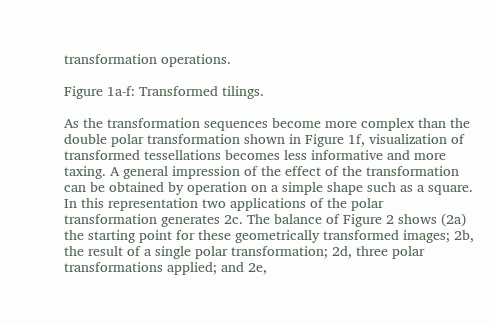transformation operations.

Figure 1a-f: Transformed tilings.

As the transformation sequences become more complex than the double polar transformation shown in Figure 1f, visualization of transformed tessellations becomes less informative and more taxing. A general impression of the effect of the transformation can be obtained by operation on a simple shape such as a square. In this representation two applications of the polar transformation generates 2c. The balance of Figure 2 shows (2a) the starting point for these geometrically transformed images; 2b, the result of a single polar transformation; 2d, three polar transformations applied; and 2e,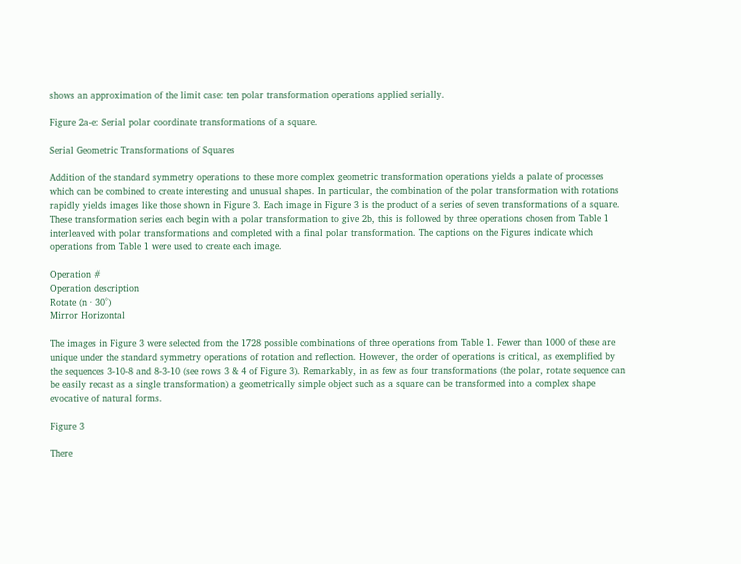shows an approximation of the limit case: ten polar transformation operations applied serially.

Figure 2a-e: Serial polar coordinate transformations of a square.

Serial Geometric Transformations of Squares

Addition of the standard symmetry operations to these more complex geometric transformation operations yields a palate of processes which can be combined to create interesting and unusual shapes. In particular, the combination of the polar transformation with rotations rapidly yields images like those shown in Figure 3. Each image in Figure 3 is the product of a series of seven transformations of a square. These transformation series each begin with a polar transformation to give 2b, this is followed by three operations chosen from Table 1 interleaved with polar transformations and completed with a final polar transformation. The captions on the Figures indicate which operations from Table 1 were used to create each image.

Operation #
Operation description
Rotate (n · 30°)
Mirror Horizontal

The images in Figure 3 were selected from the 1728 possible combinations of three operations from Table 1. Fewer than 1000 of these are unique under the standard symmetry operations of rotation and reflection. However, the order of operations is critical, as exemplified by the sequences 3-10-8 and 8-3-10 (see rows 3 & 4 of Figure 3). Remarkably, in as few as four transformations (the polar, rotate sequence can be easily recast as a single transformation) a geometrically simple object such as a square can be transformed into a complex shape evocative of natural forms.

Figure 3

There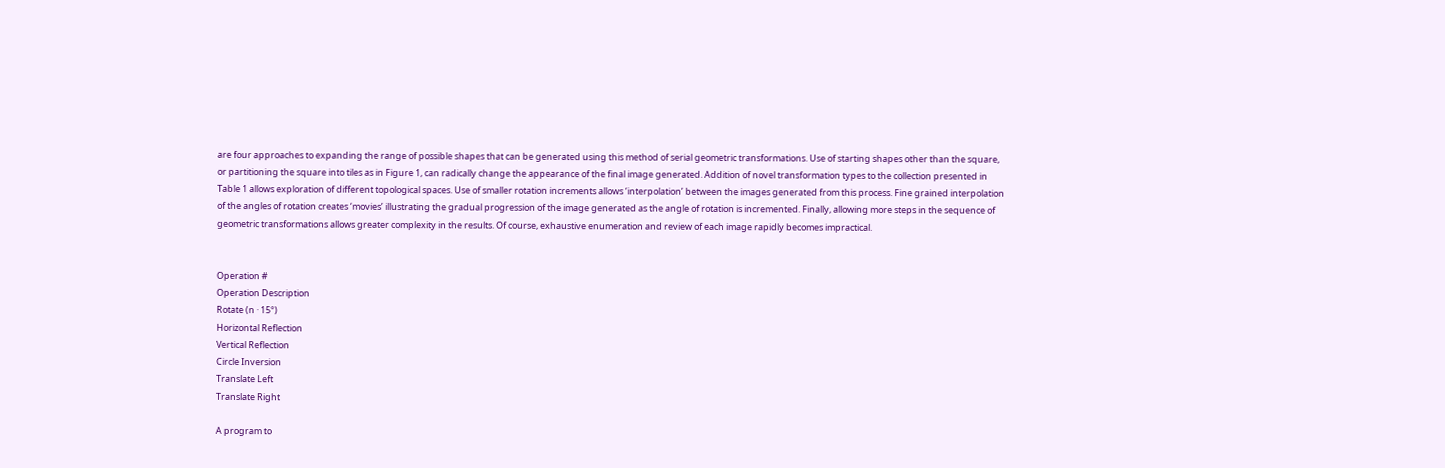are four approaches to expanding the range of possible shapes that can be generated using this method of serial geometric transformations. Use of starting shapes other than the square, or partitioning the square into tiles as in Figure 1, can radically change the appearance of the final image generated. Addition of novel transformation types to the collection presented in Table 1 allows exploration of different topological spaces. Use of smaller rotation increments allows ‘interpolation’ between the images generated from this process. Fine grained interpolation of the angles of rotation creates ‘movies’ illustrating the gradual progression of the image generated as the angle of rotation is incremented. Finally, allowing more steps in the sequence of geometric transformations allows greater complexity in the results. Of course, exhaustive enumeration and review of each image rapidly becomes impractical.


Operation #
Operation Description
Rotate (n · 15°)
Horizontal Reflection
Vertical Reflection
Circle Inversion
Translate Left
Translate Right

A program to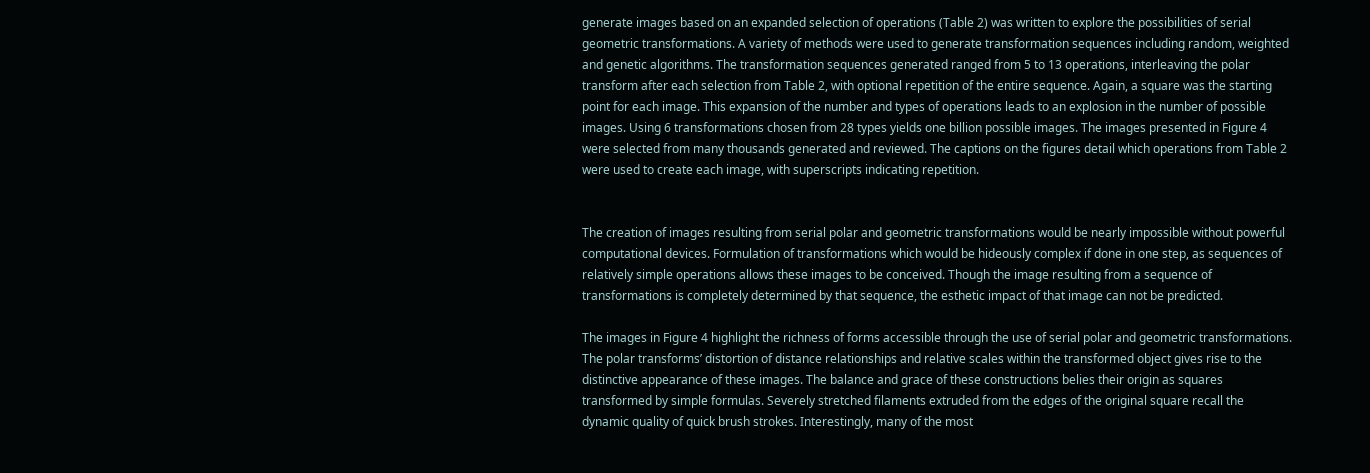generate images based on an expanded selection of operations (Table 2) was written to explore the possibilities of serial geometric transformations. A variety of methods were used to generate transformation sequences including random, weighted and genetic algorithms. The transformation sequences generated ranged from 5 to 13 operations, interleaving the polar transform after each selection from Table 2, with optional repetition of the entire sequence. Again, a square was the starting point for each image. This expansion of the number and types of operations leads to an explosion in the number of possible images. Using 6 transformations chosen from 28 types yields one billion possible images. The images presented in Figure 4 were selected from many thousands generated and reviewed. The captions on the figures detail which operations from Table 2 were used to create each image, with superscripts indicating repetition.


The creation of images resulting from serial polar and geometric transformations would be nearly impossible without powerful computational devices. Formulation of transformations which would be hideously complex if done in one step, as sequences of relatively simple operations allows these images to be conceived. Though the image resulting from a sequence of transformations is completely determined by that sequence, the esthetic impact of that image can not be predicted.

The images in Figure 4 highlight the richness of forms accessible through the use of serial polar and geometric transformations. The polar transforms’ distortion of distance relationships and relative scales within the transformed object gives rise to the distinctive appearance of these images. The balance and grace of these constructions belies their origin as squares transformed by simple formulas. Severely stretched filaments extruded from the edges of the original square recall the dynamic quality of quick brush strokes. Interestingly, many of the most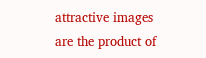attractive images are the product of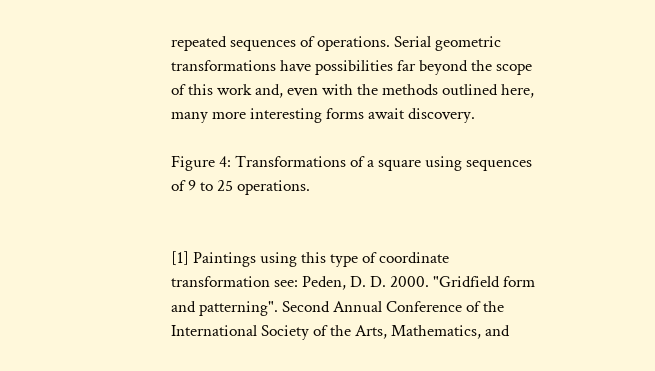repeated sequences of operations. Serial geometric transformations have possibilities far beyond the scope of this work and, even with the methods outlined here, many more interesting forms await discovery.

Figure 4: Transformations of a square using sequences of 9 to 25 operations.


[1] Paintings using this type of coordinate transformation see: Peden, D. D. 2000. "Gridfield form and patterning". Second Annual Conference of the International Society of the Arts, Mathematics, and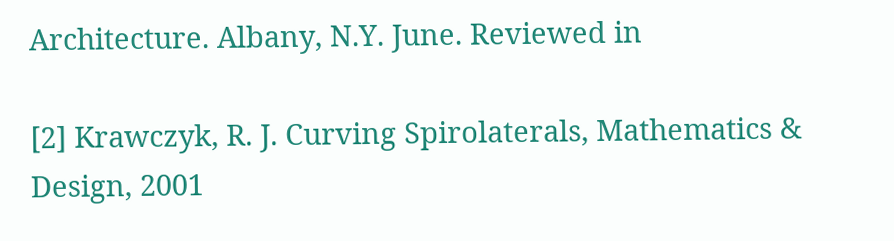Architecture. Albany, N.Y. June. Reviewed in

[2] Krawczyk, R. J. Curving Spirolaterals, Mathematics & Design, 2001